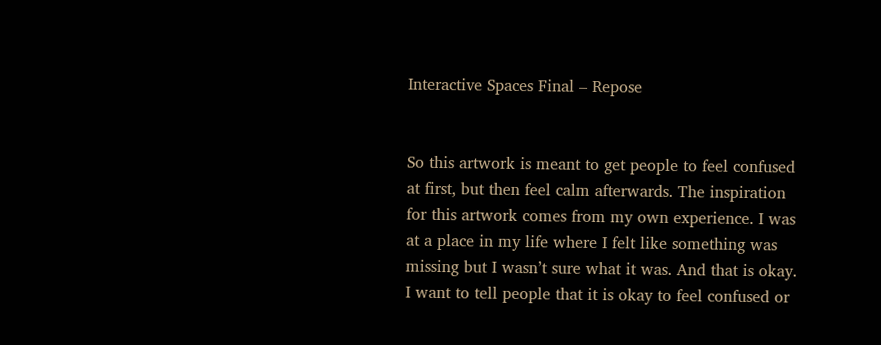Interactive Spaces Final – Repose


So this artwork is meant to get people to feel confused at first, but then feel calm afterwards. The inspiration for this artwork comes from my own experience. I was at a place in my life where I felt like something was missing but I wasn’t sure what it was. And that is okay. I want to tell people that it is okay to feel confused or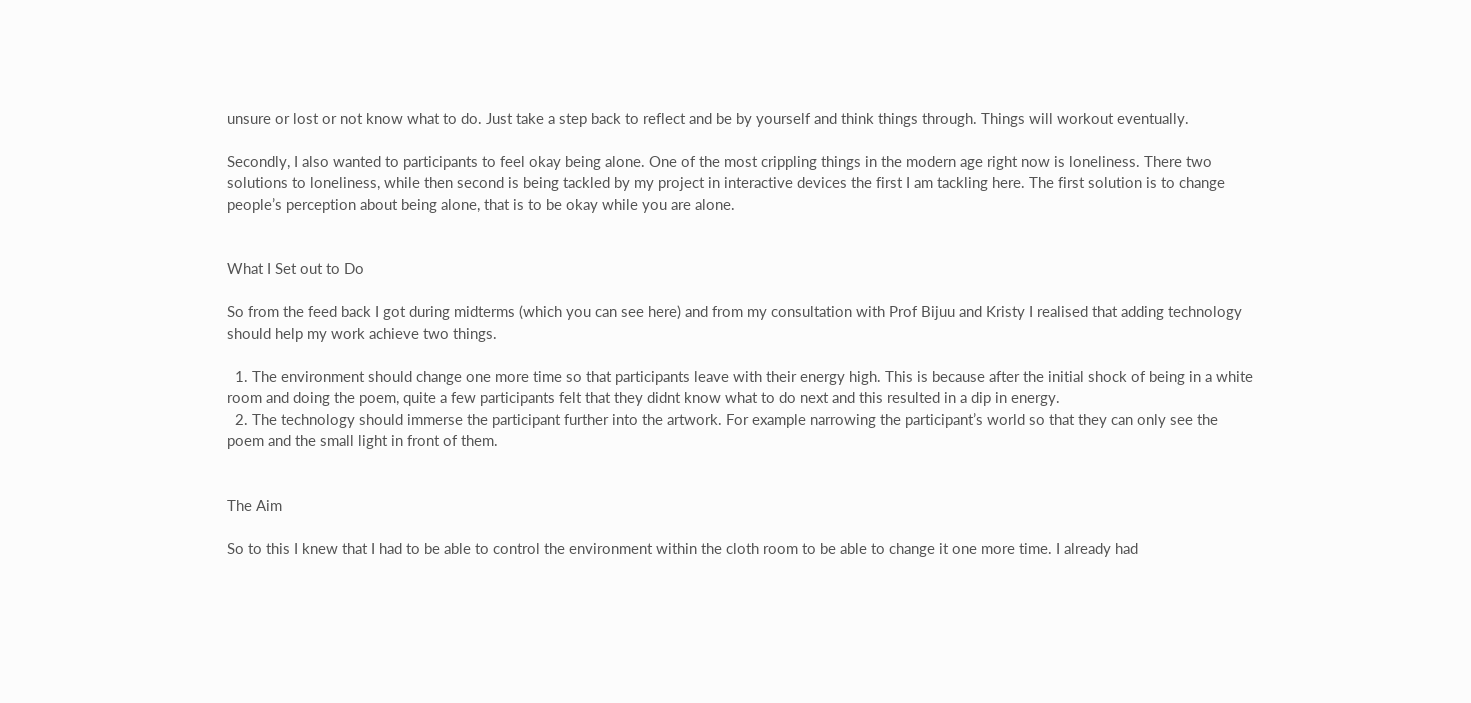unsure or lost or not know what to do. Just take a step back to reflect and be by yourself and think things through. Things will workout eventually.

Secondly, I also wanted to participants to feel okay being alone. One of the most crippling things in the modern age right now is loneliness. There two solutions to loneliness, while then second is being tackled by my project in interactive devices the first I am tackling here. The first solution is to change people’s perception about being alone, that is to be okay while you are alone.


What I Set out to Do

So from the feed back I got during midterms (which you can see here) and from my consultation with Prof Bijuu and Kristy I realised that adding technology should help my work achieve two things.

  1. The environment should change one more time so that participants leave with their energy high. This is because after the initial shock of being in a white room and doing the poem, quite a few participants felt that they didnt know what to do next and this resulted in a dip in energy.
  2. The technology should immerse the participant further into the artwork. For example narrowing the participant’s world so that they can only see the poem and the small light in front of them.


The Aim

So to this I knew that I had to be able to control the environment within the cloth room to be able to change it one more time. I already had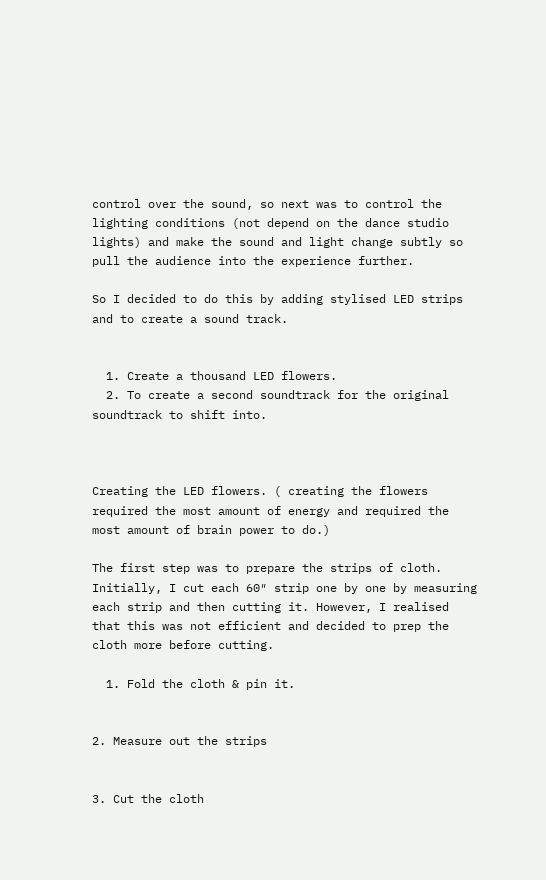control over the sound, so next was to control the lighting conditions (not depend on the dance studio lights) and make the sound and light change subtly so pull the audience into the experience further.

So I decided to do this by adding stylised LED strips and to create a sound track.


  1. Create a thousand LED flowers.
  2. To create a second soundtrack for the original soundtrack to shift into.



Creating the LED flowers. ( creating the flowers required the most amount of energy and required the most amount of brain power to do.)

The first step was to prepare the strips of cloth. Initially, I cut each 60″ strip one by one by measuring each strip and then cutting it. However, I realised that this was not efficient and decided to prep the cloth more before cutting.

  1. Fold the cloth & pin it.


2. Measure out the strips


3. Cut the cloth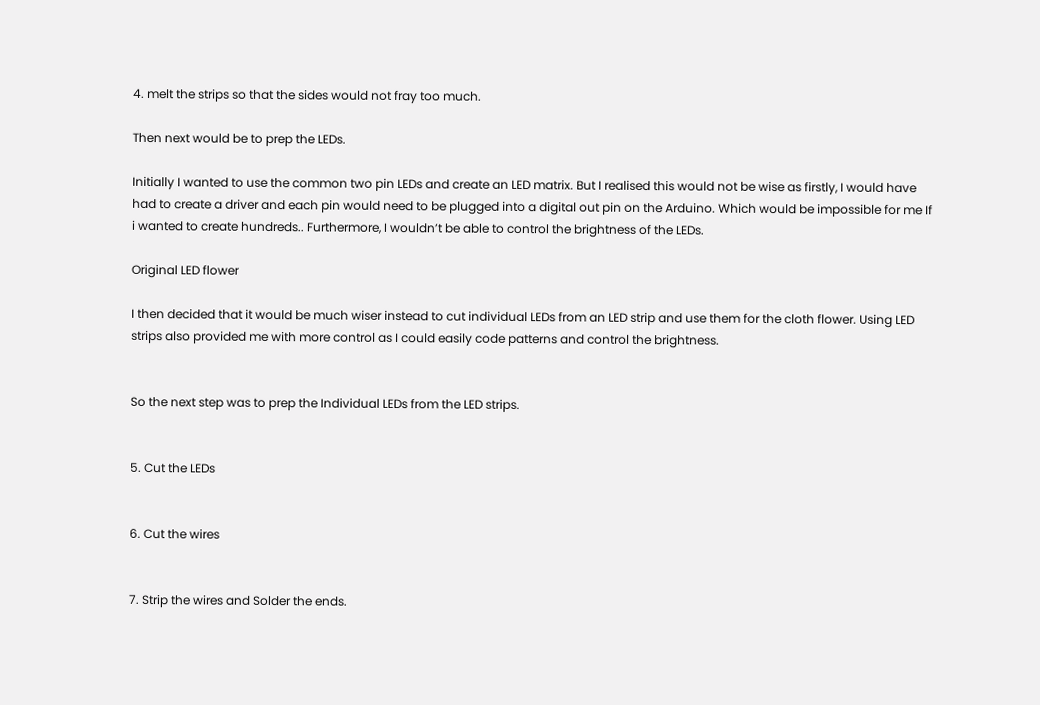4. melt the strips so that the sides would not fray too much.

Then next would be to prep the LEDs.

Initially I wanted to use the common two pin LEDs and create an LED matrix. But I realised this would not be wise as firstly, I would have had to create a driver and each pin would need to be plugged into a digital out pin on the Arduino. Which would be impossible for me If i wanted to create hundreds.. Furthermore, I wouldn’t be able to control the brightness of the LEDs.

Original LED flower

I then decided that it would be much wiser instead to cut individual LEDs from an LED strip and use them for the cloth flower. Using LED strips also provided me with more control as I could easily code patterns and control the brightness.


So the next step was to prep the Individual LEDs from the LED strips.


5. Cut the LEDs


6. Cut the wires


7. Strip the wires and Solder the ends.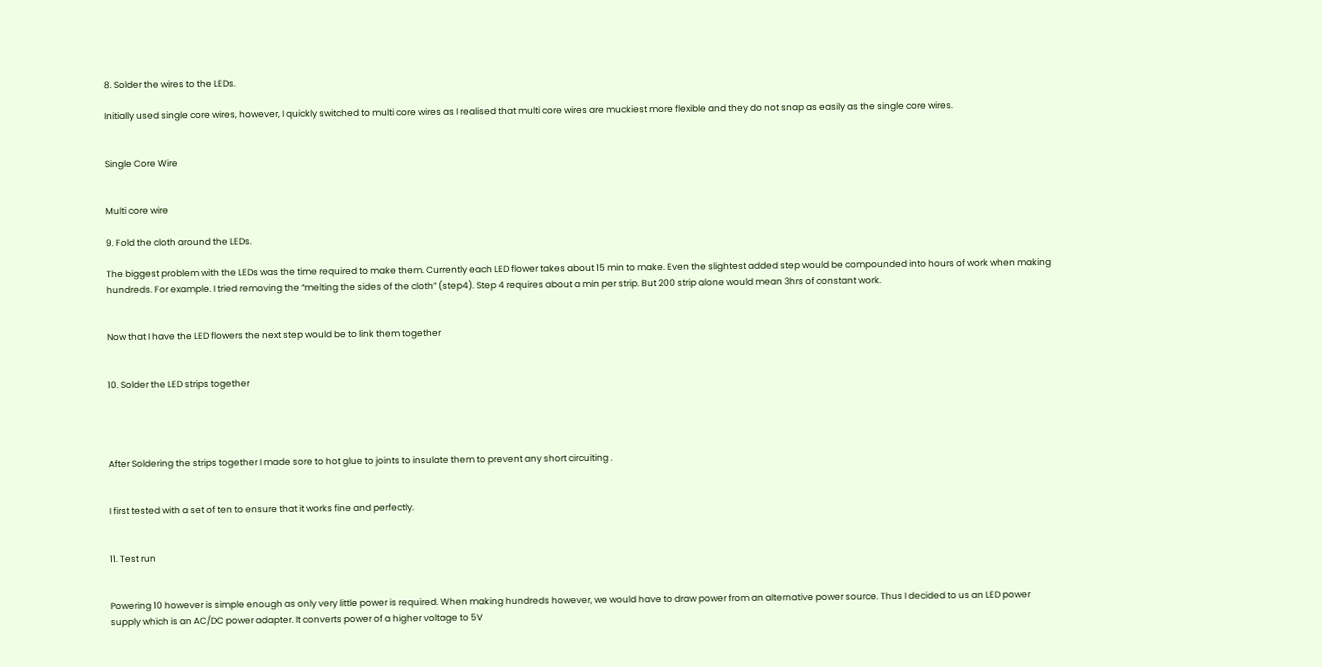8. Solder the wires to the LEDs.

Initially used single core wires, however, I quickly switched to multi core wires as I realised that multi core wires are muckiest more flexible and they do not snap as easily as the single core wires.


Single Core Wire


Multi core wire

9. Fold the cloth around the LEDs.

The biggest problem with the LEDs was the time required to make them. Currently each LED flower takes about 15 min to make. Even the slightest added step would be compounded into hours of work when making hundreds. For example. I tried removing the “melting the sides of the cloth” (step4). Step 4 requires about a min per strip. But 200 strip alone would mean 3hrs of constant work.


Now that I have the LED flowers the next step would be to link them together


10. Solder the LED strips together




After Soldering the strips together I made sore to hot glue to joints to insulate them to prevent any short circuiting .


I first tested with a set of ten to ensure that it works fine and perfectly.


11. Test run


Powering 10 however is simple enough as only very little power is required. When making hundreds however, we would have to draw power from an alternative power source. Thus I decided to us an LED power supply which is an AC/DC power adapter. It converts power of a higher voltage to 5V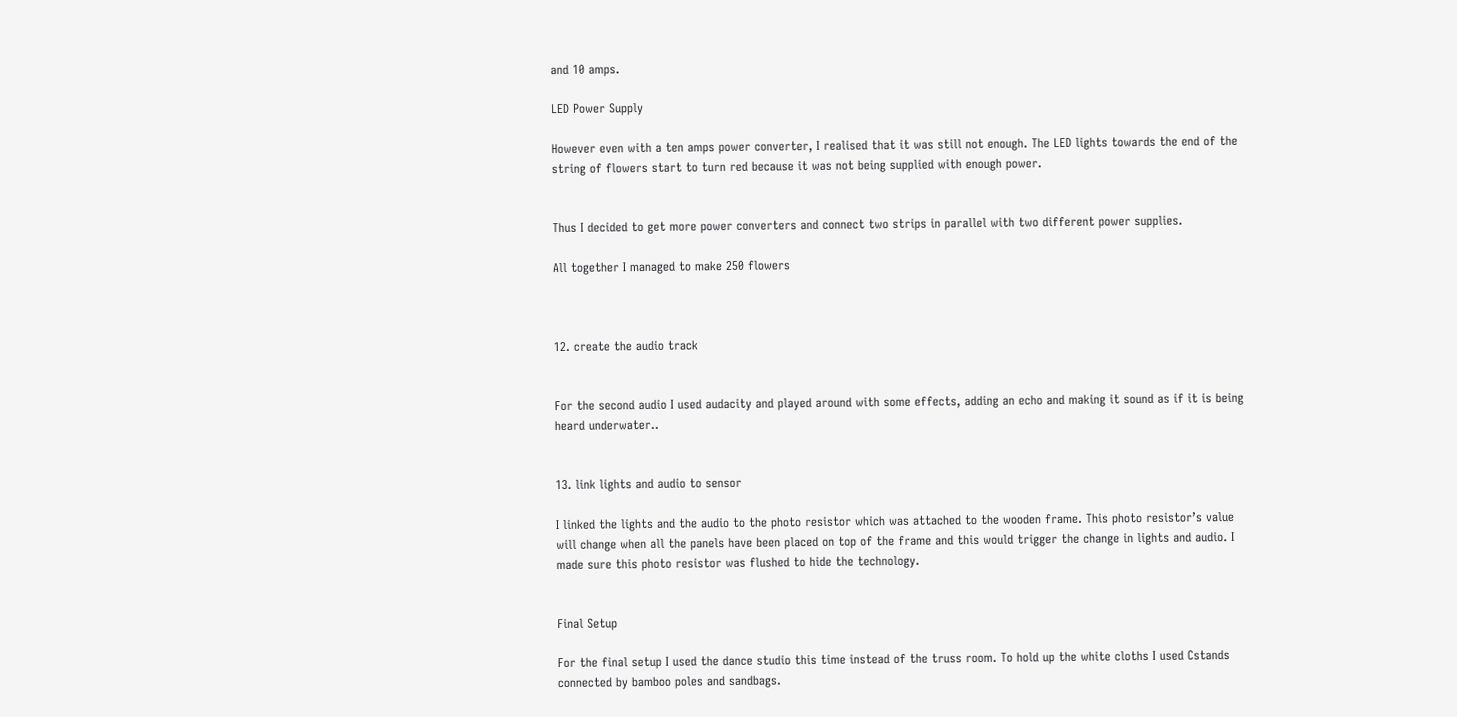and 10 amps.

LED Power Supply

However even with a ten amps power converter, I realised that it was still not enough. The LED lights towards the end of the string of flowers start to turn red because it was not being supplied with enough power.


Thus I decided to get more power converters and connect two strips in parallel with two different power supplies.

All together I managed to make 250 flowers



12. create the audio track


For the second audio I used audacity and played around with some effects, adding an echo and making it sound as if it is being heard underwater..


13. link lights and audio to sensor

I linked the lights and the audio to the photo resistor which was attached to the wooden frame. This photo resistor’s value will change when all the panels have been placed on top of the frame and this would trigger the change in lights and audio. I made sure this photo resistor was flushed to hide the technology.


Final Setup

For the final setup I used the dance studio this time instead of the truss room. To hold up the white cloths I used Cstands connected by bamboo poles and sandbags.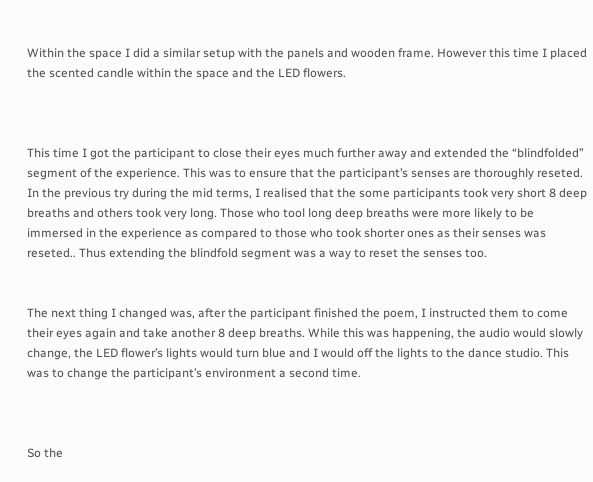Within the space I did a similar setup with the panels and wooden frame. However this time I placed the scented candle within the space and the LED flowers.



This time I got the participant to close their eyes much further away and extended the “blindfolded” segment of the experience. This was to ensure that the participant’s senses are thoroughly reseted. In the previous try during the mid terms, I realised that the some participants took very short 8 deep breaths and others took very long. Those who tool long deep breaths were more likely to be immersed in the experience as compared to those who took shorter ones as their senses was reseted.. Thus extending the blindfold segment was a way to reset the senses too.


The next thing I changed was, after the participant finished the poem, I instructed them to come their eyes again and take another 8 deep breaths. While this was happening, the audio would slowly change, the LED flower’s lights would turn blue and I would off the lights to the dance studio. This was to change the participant’s environment a second time.



So the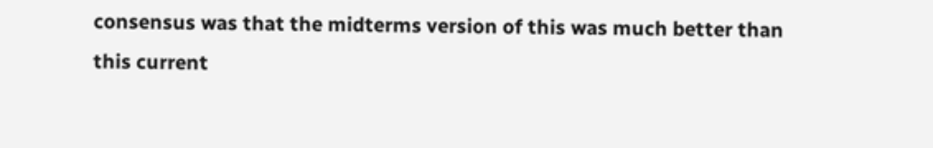consensus was that the midterms version of this was much better than this current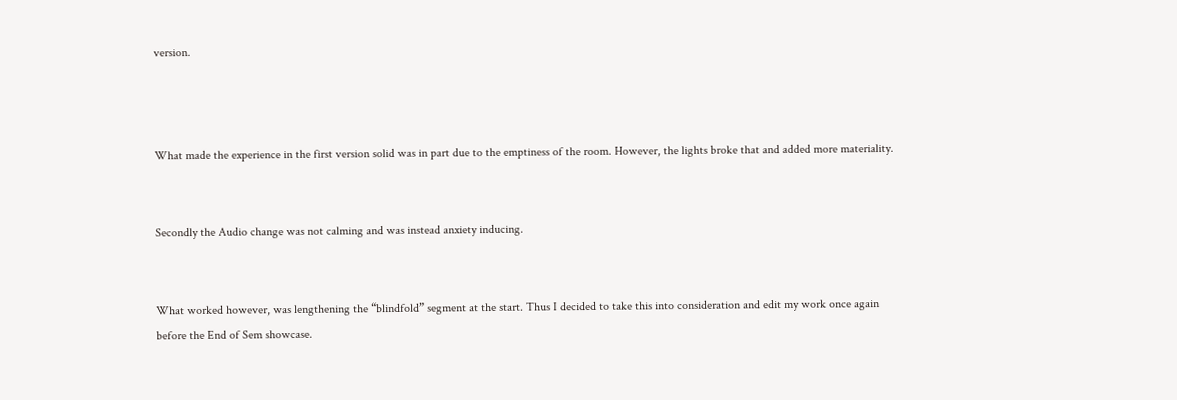version.



What made the experience in the first version solid was in part due to the emptiness of the room. However, the lights broke that and added more materiality.


Secondly the Audio change was not calming and was instead anxiety inducing.


What worked however, was lengthening the “blindfold” segment at the start. Thus I decided to take this into consideration and edit my work once again before the End of Sem showcase.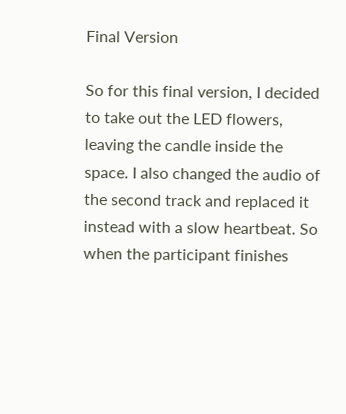Final Version

So for this final version, I decided to take out the LED flowers, leaving the candle inside the space. I also changed the audio of the second track and replaced it instead with a slow heartbeat. So when the participant finishes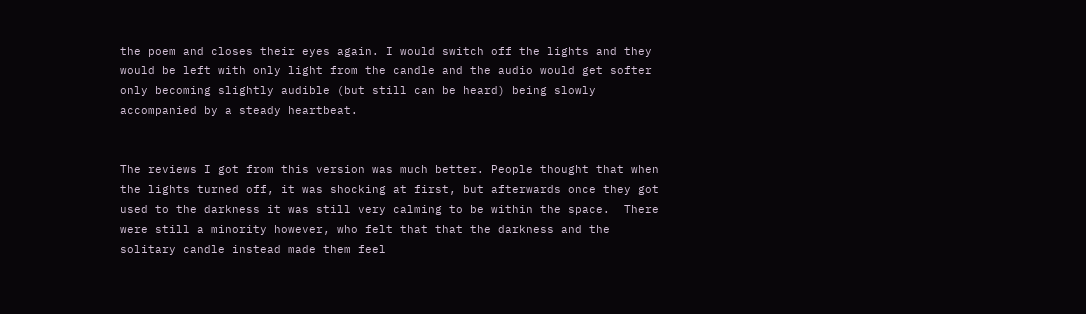the poem and closes their eyes again. I would switch off the lights and they would be left with only light from the candle and the audio would get softer only becoming slightly audible (but still can be heard) being slowly accompanied by a steady heartbeat.


The reviews I got from this version was much better. People thought that when the lights turned off, it was shocking at first, but afterwards once they got used to the darkness it was still very calming to be within the space.  There were still a minority however, who felt that that the darkness and the solitary candle instead made them feel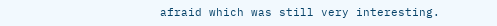afraid which was still very interesting.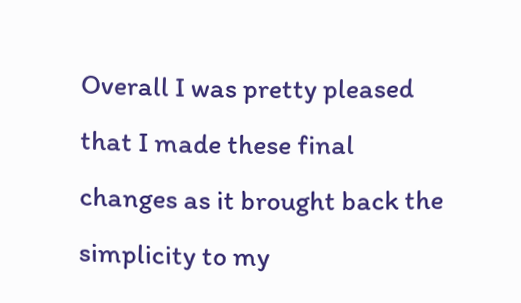Overall I was pretty pleased that I made these final changes as it brought back the simplicity to my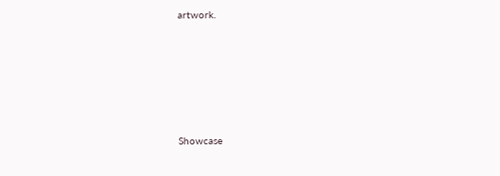artwork.






Showcase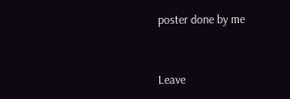poster done by me


Leave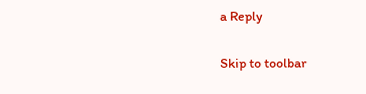a Reply

Skip to toolbar